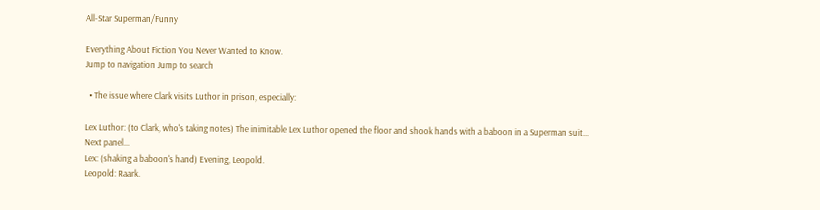All-Star Superman/Funny

Everything About Fiction You Never Wanted to Know.
Jump to navigation Jump to search

  • The issue where Clark visits Luthor in prison, especially:

Lex Luthor: (to Clark, who's taking notes) The inimitable Lex Luthor opened the floor and shook hands with a baboon in a Superman suit...
Next panel...
Lex: (shaking a baboon's hand) Evening, Leopold.
Leopold: Raark.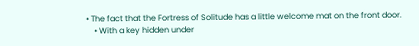• The fact that the Fortress of Solitude has a little welcome mat on the front door.
    • With a key hidden under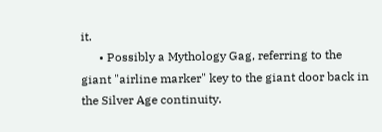it.
      • Possibly a Mythology Gag, referring to the giant "airline marker" key to the giant door back in the Silver Age continuity.